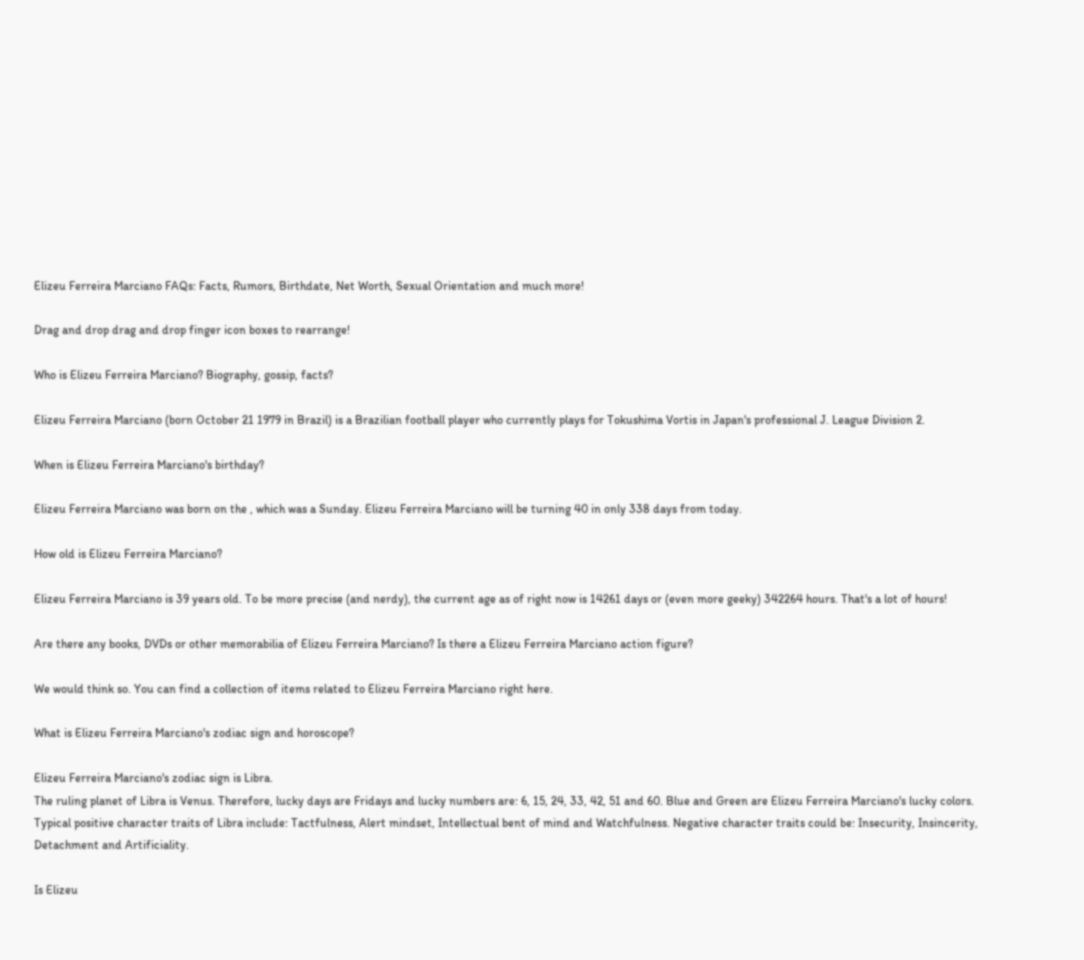Elizeu Ferreira Marciano FAQs: Facts, Rumors, Birthdate, Net Worth, Sexual Orientation and much more!

Drag and drop drag and drop finger icon boxes to rearrange!

Who is Elizeu Ferreira Marciano? Biography, gossip, facts?

Elizeu Ferreira Marciano (born October 21 1979 in Brazil) is a Brazilian football player who currently plays for Tokushima Vortis in Japan's professional J. League Division 2.

When is Elizeu Ferreira Marciano's birthday?

Elizeu Ferreira Marciano was born on the , which was a Sunday. Elizeu Ferreira Marciano will be turning 40 in only 338 days from today.

How old is Elizeu Ferreira Marciano?

Elizeu Ferreira Marciano is 39 years old. To be more precise (and nerdy), the current age as of right now is 14261 days or (even more geeky) 342264 hours. That's a lot of hours!

Are there any books, DVDs or other memorabilia of Elizeu Ferreira Marciano? Is there a Elizeu Ferreira Marciano action figure?

We would think so. You can find a collection of items related to Elizeu Ferreira Marciano right here.

What is Elizeu Ferreira Marciano's zodiac sign and horoscope?

Elizeu Ferreira Marciano's zodiac sign is Libra.
The ruling planet of Libra is Venus. Therefore, lucky days are Fridays and lucky numbers are: 6, 15, 24, 33, 42, 51 and 60. Blue and Green are Elizeu Ferreira Marciano's lucky colors. Typical positive character traits of Libra include: Tactfulness, Alert mindset, Intellectual bent of mind and Watchfulness. Negative character traits could be: Insecurity, Insincerity, Detachment and Artificiality.

Is Elizeu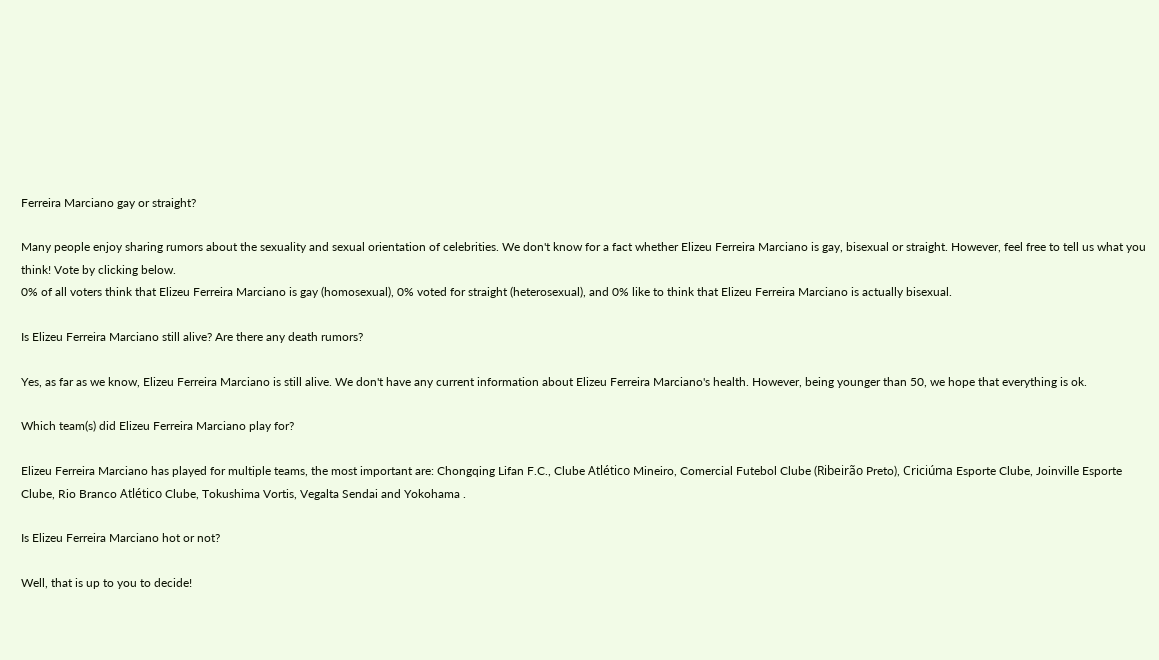Ferreira Marciano gay or straight?

Many people enjoy sharing rumors about the sexuality and sexual orientation of celebrities. We don't know for a fact whether Elizeu Ferreira Marciano is gay, bisexual or straight. However, feel free to tell us what you think! Vote by clicking below.
0% of all voters think that Elizeu Ferreira Marciano is gay (homosexual), 0% voted for straight (heterosexual), and 0% like to think that Elizeu Ferreira Marciano is actually bisexual.

Is Elizeu Ferreira Marciano still alive? Are there any death rumors?

Yes, as far as we know, Elizeu Ferreira Marciano is still alive. We don't have any current information about Elizeu Ferreira Marciano's health. However, being younger than 50, we hope that everything is ok.

Which team(s) did Elizeu Ferreira Marciano play for?

Elizeu Ferreira Marciano has played for multiple teams, the most important are: Chongqing Lifan F.C., Clube Atlético Mineiro, Comercial Futebol Clube (Ribeirão Preto), Criciúma Esporte Clube, Joinville Esporte Clube, Rio Branco Atlético Clube, Tokushima Vortis, Vegalta Sendai and Yokohama .

Is Elizeu Ferreira Marciano hot or not?

Well, that is up to you to decide!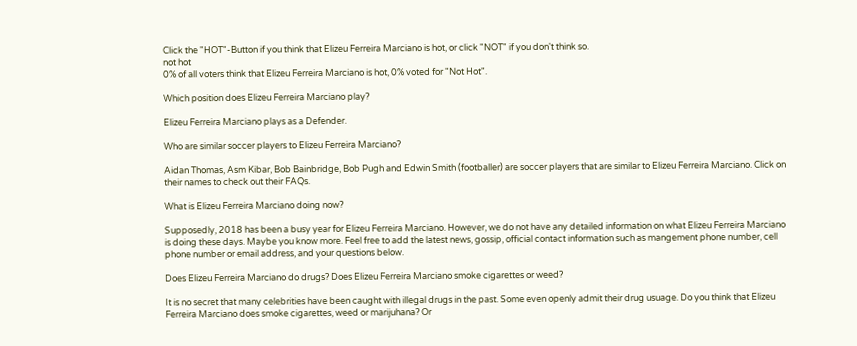Click the "HOT"-Button if you think that Elizeu Ferreira Marciano is hot, or click "NOT" if you don't think so.
not hot
0% of all voters think that Elizeu Ferreira Marciano is hot, 0% voted for "Not Hot".

Which position does Elizeu Ferreira Marciano play?

Elizeu Ferreira Marciano plays as a Defender.

Who are similar soccer players to Elizeu Ferreira Marciano?

Aidan Thomas, Asm Kibar, Bob Bainbridge, Bob Pugh and Edwin Smith (footballer) are soccer players that are similar to Elizeu Ferreira Marciano. Click on their names to check out their FAQs.

What is Elizeu Ferreira Marciano doing now?

Supposedly, 2018 has been a busy year for Elizeu Ferreira Marciano. However, we do not have any detailed information on what Elizeu Ferreira Marciano is doing these days. Maybe you know more. Feel free to add the latest news, gossip, official contact information such as mangement phone number, cell phone number or email address, and your questions below.

Does Elizeu Ferreira Marciano do drugs? Does Elizeu Ferreira Marciano smoke cigarettes or weed?

It is no secret that many celebrities have been caught with illegal drugs in the past. Some even openly admit their drug usuage. Do you think that Elizeu Ferreira Marciano does smoke cigarettes, weed or marijuhana? Or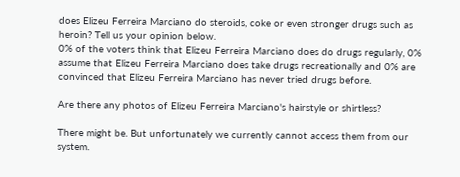does Elizeu Ferreira Marciano do steroids, coke or even stronger drugs such as heroin? Tell us your opinion below.
0% of the voters think that Elizeu Ferreira Marciano does do drugs regularly, 0% assume that Elizeu Ferreira Marciano does take drugs recreationally and 0% are convinced that Elizeu Ferreira Marciano has never tried drugs before.

Are there any photos of Elizeu Ferreira Marciano's hairstyle or shirtless?

There might be. But unfortunately we currently cannot access them from our system.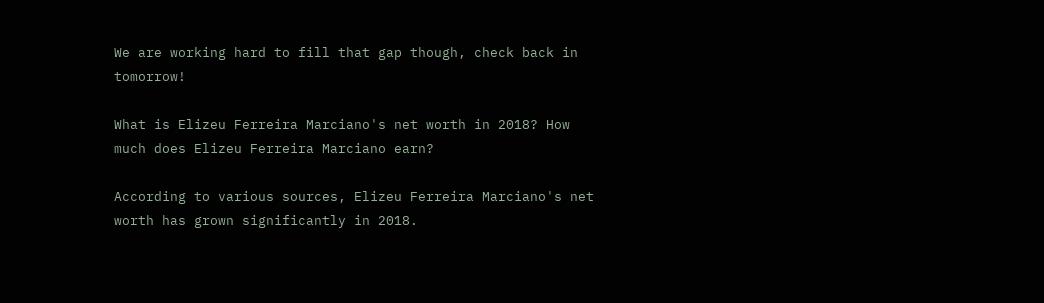We are working hard to fill that gap though, check back in tomorrow!

What is Elizeu Ferreira Marciano's net worth in 2018? How much does Elizeu Ferreira Marciano earn?

According to various sources, Elizeu Ferreira Marciano's net worth has grown significantly in 2018.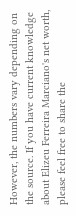However, the numbers vary depending on the source. If you have current knowledge about Elizeu Ferreira Marciano's net worth, please feel free to share the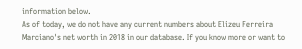information below.
As of today, we do not have any current numbers about Elizeu Ferreira Marciano's net worth in 2018 in our database. If you know more or want to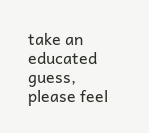take an educated guess, please feel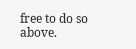free to do so above.